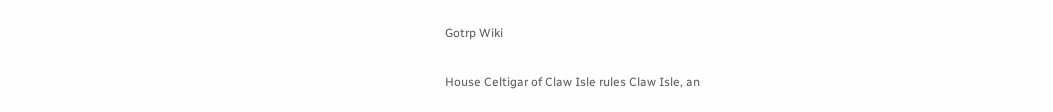Gotrp Wiki

House Celtigar of Claw Isle rules Claw Isle, an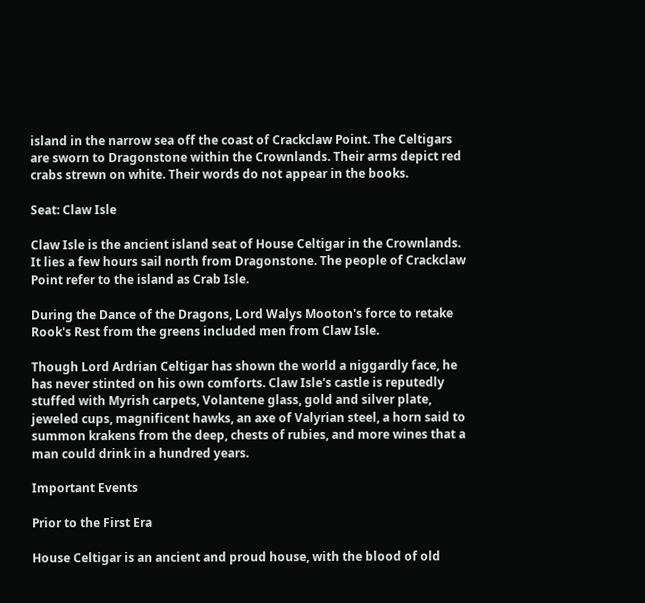island in the narrow sea off the coast of Crackclaw Point. The Celtigars are sworn to Dragonstone within the Crownlands. Their arms depict red crabs strewn on white. Their words do not appear in the books.

Seat: Claw Isle

Claw Isle is the ancient island seat of House Celtigar in the Crownlands. It lies a few hours sail north from Dragonstone. The people of Crackclaw Point refer to the island as Crab Isle.

During the Dance of the Dragons, Lord Walys Mooton's force to retake Rook's Rest from the greens included men from Claw Isle.

Though Lord Ardrian Celtigar has shown the world a niggardly face, he has never stinted on his own comforts. Claw Isle's castle is reputedly stuffed with Myrish carpets, Volantene glass, gold and silver plate, jeweled cups, magnificent hawks, an axe of Valyrian steel, a horn said to summon krakens from the deep, chests of rubies, and more wines that a man could drink in a hundred years.

Important Events

Prior to the First Era

House Celtigar is an ancient and proud house, with the blood of old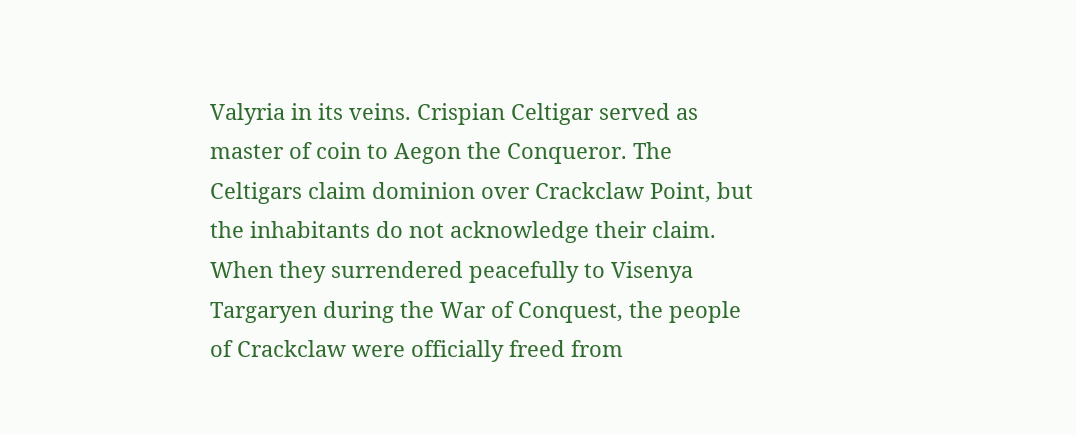Valyria in its veins. Crispian Celtigar served as master of coin to Aegon the Conqueror. The Celtigars claim dominion over Crackclaw Point, but the inhabitants do not acknowledge their claim. When they surrendered peacefully to Visenya Targaryen during the War of Conquest, the people of Crackclaw were officially freed from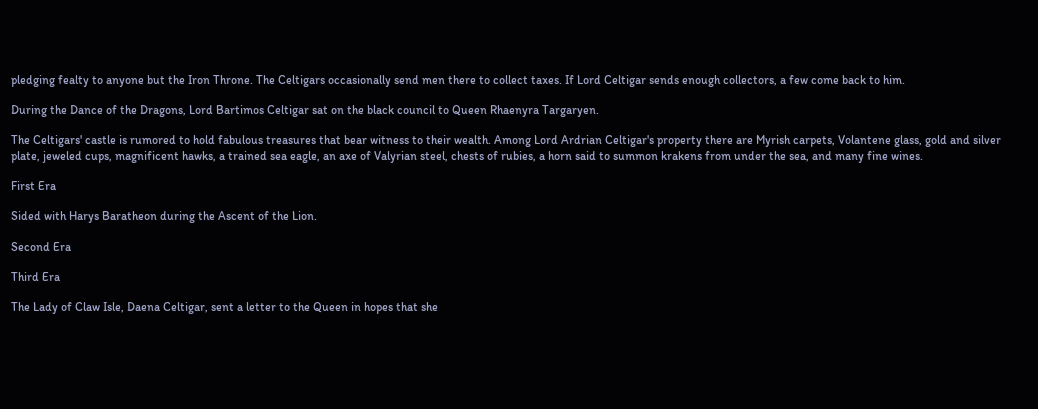pledging fealty to anyone but the Iron Throne. The Celtigars occasionally send men there to collect taxes. If Lord Celtigar sends enough collectors, a few come back to him.

During the Dance of the Dragons, Lord Bartimos Celtigar sat on the black council to Queen Rhaenyra Targaryen.

The Celtigars' castle is rumored to hold fabulous treasures that bear witness to their wealth. Among Lord Ardrian Celtigar's property there are Myrish carpets, Volantene glass, gold and silver plate, jeweled cups, magnificent hawks, a trained sea eagle, an axe of Valyrian steel, chests of rubies, a horn said to summon krakens from under the sea, and many fine wines.

First Era

Sided with Harys Baratheon during the Ascent of the Lion.

Second Era

Third Era

The Lady of Claw Isle, Daena Celtigar, sent a letter to the Queen in hopes that she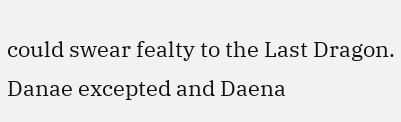could swear fealty to the Last Dragon. Danae excepted and Daena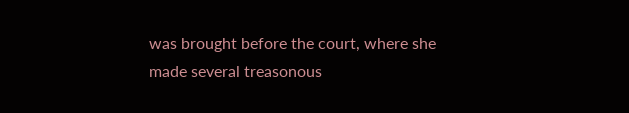was brought before the court, where she made several treasonous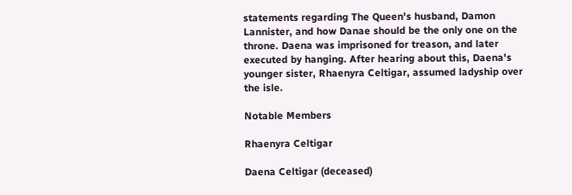statements regarding The Queen's husband, Damon Lannister, and how Danae should be the only one on the throne. Daena was imprisoned for treason, and later executed by hanging. After hearing about this, Daena's younger sister, Rhaenyra Celtigar, assumed ladyship over the isle.

Notable Members

Rhaenyra Celtigar

Daena Celtigar (deceased)